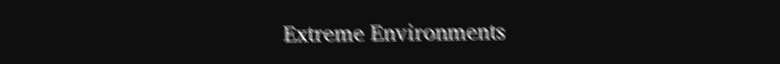Extreme Environments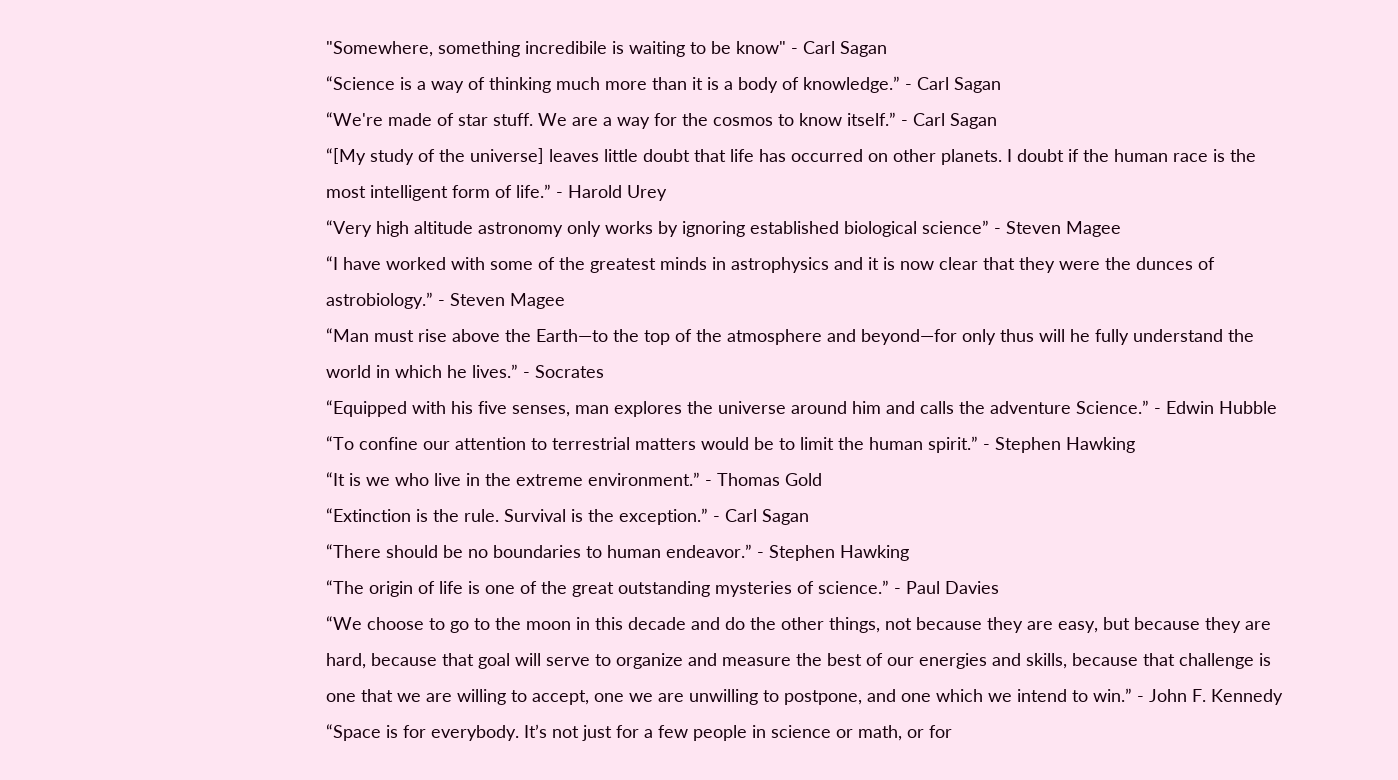"Somewhere, something incredibile is waiting to be know" - Carl Sagan
“Science is a way of thinking much more than it is a body of knowledge.” - Carl Sagan
“We're made of star stuff. We are a way for the cosmos to know itself.” - Carl Sagan
“[My study of the universe] leaves little doubt that life has occurred on other planets. I doubt if the human race is the most intelligent form of life.” - Harold Urey
“Very high altitude astronomy only works by ignoring established biological science” - Steven Magee
“I have worked with some of the greatest minds in astrophysics and it is now clear that they were the dunces of astrobiology.” - Steven Magee
“Man must rise above the Earth—to the top of the atmosphere and beyond—for only thus will he fully understand the world in which he lives.” - Socrates
“Equipped with his five senses, man explores the universe around him and calls the adventure Science.” - Edwin Hubble
“To confine our attention to terrestrial matters would be to limit the human spirit.” - Stephen Hawking
“It is we who live in the extreme environment.” - Thomas Gold
“Extinction is the rule. Survival is the exception.” - Carl Sagan
“There should be no boundaries to human endeavor.” - Stephen Hawking
“The origin of life is one of the great outstanding mysteries of science.” - Paul Davies
“We choose to go to the moon in this decade and do the other things, not because they are easy, but because they are hard, because that goal will serve to organize and measure the best of our energies and skills, because that challenge is one that we are willing to accept, one we are unwilling to postpone, and one which we intend to win.” - John F. Kennedy
“Space is for everybody. It’s not just for a few people in science or math, or for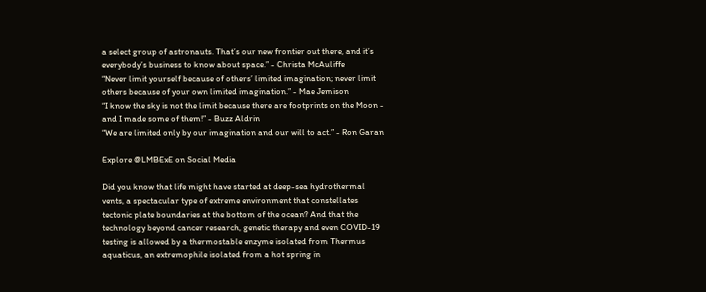a select group of astronauts. That’s our new frontier out there, and it’s everybody’s business to know about space.” - Christa McAuliffe
“Never limit yourself because of others’ limited imagination; never limit others because of your own limited imagination.” - Mae Jemison
“I know the sky is not the limit because there are footprints on the Moon - and I made some of them!” - Buzz Aldrin
“We are limited only by our imagination and our will to act.” - Ron Garan

Explore @LMBExE on Social Media

Did you know that life might have started at deep-sea hydrothermal vents, a spectacular type of extreme environment that constellates tectonic plate boundaries at the bottom of the ocean? And that the technology beyond cancer research, genetic therapy and even COVID-19 testing is allowed by a thermostable enzyme isolated from Thermus aquaticus, an extremophile isolated from a hot spring in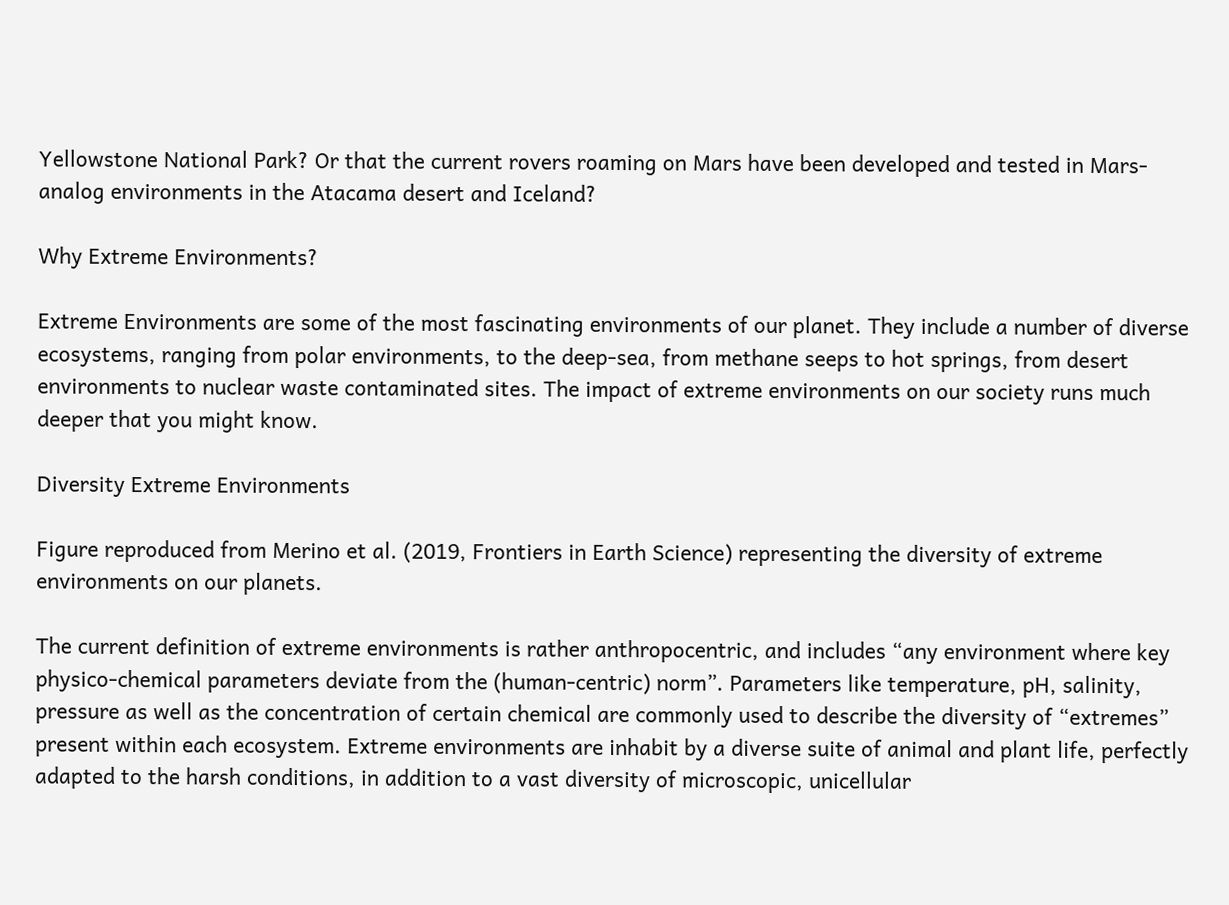Yellowstone National Park? Or that the current rovers roaming on Mars have been developed and tested in Mars-analog environments in the Atacama desert and Iceland?

Why Extreme Environments?

Extreme Environments are some of the most fascinating environments of our planet. They include a number of diverse ecosystems, ranging from polar environments, to the deep-sea, from methane seeps to hot springs, from desert environments to nuclear waste contaminated sites. The impact of extreme environments on our society runs much deeper that you might know.

Diversity Extreme Environments

Figure reproduced from Merino et al. (2019, Frontiers in Earth Science) representing the diversity of extreme environments on our planets.

The current definition of extreme environments is rather anthropocentric, and includes “any environment where key physico-chemical parameters deviate from the (human-centric) norm”. Parameters like temperature, pH, salinity, pressure as well as the concentration of certain chemical are commonly used to describe the diversity of “extremes” present within each ecosystem. Extreme environments are inhabit by a diverse suite of animal and plant life, perfectly adapted to the harsh conditions, in addition to a vast diversity of microscopic, unicellular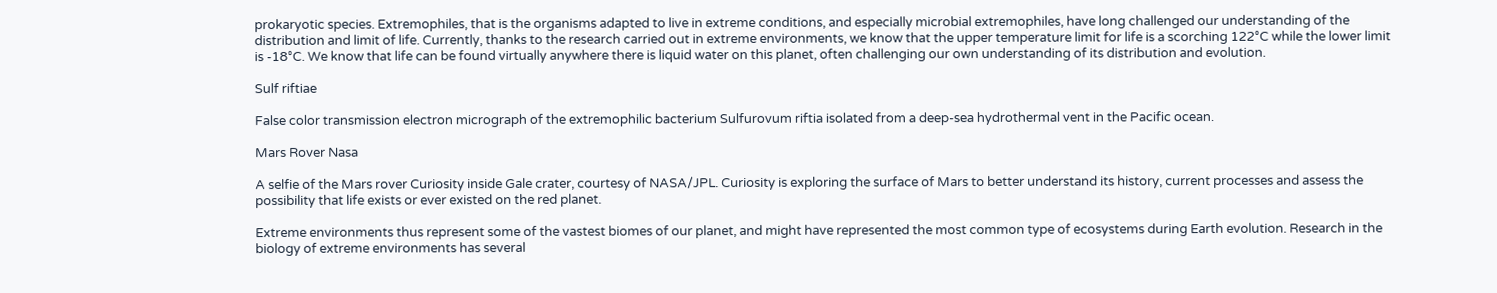prokaryotic species. Extremophiles, that is the organisms adapted to live in extreme conditions, and especially microbial extremophiles, have long challenged our understanding of the distribution and limit of life. Currently, thanks to the research carried out in extreme environments, we know that the upper temperature limit for life is a scorching 122°C while the lower limit is -18°C. We know that life can be found virtually anywhere there is liquid water on this planet, often challenging our own understanding of its distribution and evolution.

Sulf riftiae

False color transmission electron micrograph of the extremophilic bacterium Sulfurovum riftia isolated from a deep-sea hydrothermal vent in the Pacific ocean.

Mars Rover Nasa

A selfie of the Mars rover Curiosity inside Gale crater, courtesy of NASA/JPL. Curiosity is exploring the surface of Mars to better understand its history, current processes and assess the possibility that life exists or ever existed on the red planet.

Extreme environments thus represent some of the vastest biomes of our planet, and might have represented the most common type of ecosystems during Earth evolution. Research in the biology of extreme environments has several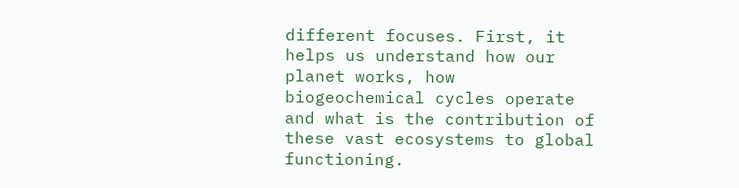different focuses. First, it helps us understand how our planet works, how biogeochemical cycles operate and what is the contribution of these vast ecosystems to global functioning.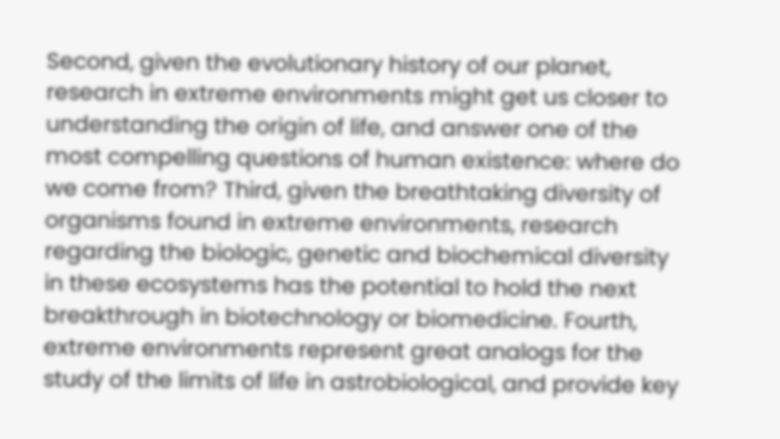Second, given the evolutionary history of our planet, research in extreme environments might get us closer to understanding the origin of life, and answer one of the most compelling questions of human existence: where do we come from? Third, given the breathtaking diversity of organisms found in extreme environments, research regarding the biologic, genetic and biochemical diversity in these ecosystems has the potential to hold the next breakthrough in biotechnology or biomedicine. Fourth, extreme environments represent great analogs for the study of the limits of life in astrobiological, and provide key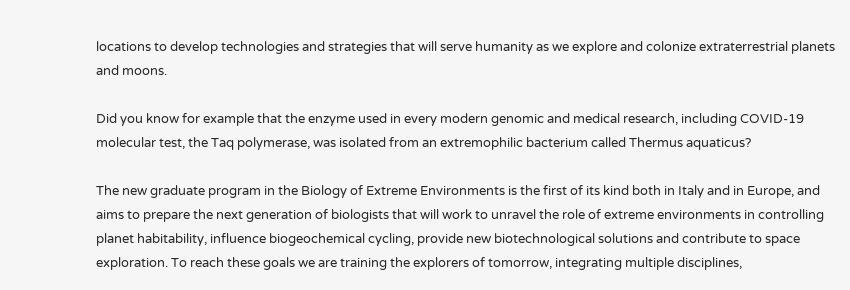locations to develop technologies and strategies that will serve humanity as we explore and colonize extraterrestrial planets and moons.

Did you know for example that the enzyme used in every modern genomic and medical research, including COVID-19 molecular test, the Taq polymerase, was isolated from an extremophilic bacterium called Thermus aquaticus?

The new graduate program in the Biology of Extreme Environments is the first of its kind both in Italy and in Europe, and aims to prepare the next generation of biologists that will work to unravel the role of extreme environments in controlling planet habitability, influence biogeochemical cycling, provide new biotechnological solutions and contribute to space exploration. To reach these goals we are training the explorers of tomorrow, integrating multiple disciplines,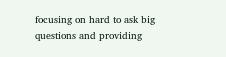focusing on hard to ask big questions and providing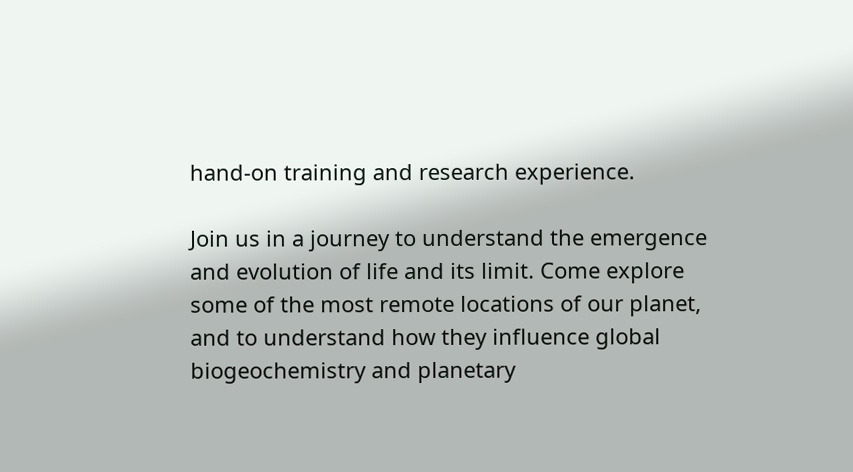hand-on training and research experience.

Join us in a journey to understand the emergence and evolution of life and its limit. Come explore some of the most remote locations of our planet, and to understand how they influence global biogeochemistry and planetary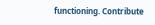functioning. Contribute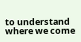to understand where we come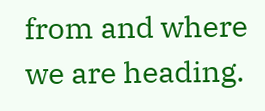from and where we are heading.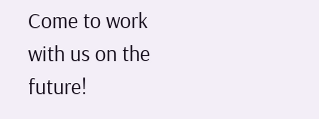Come to work with us on the future!